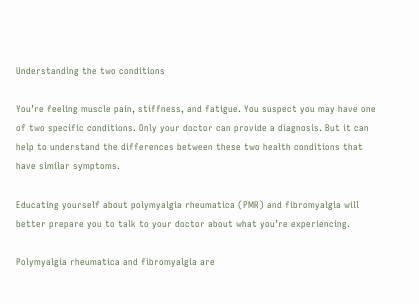Understanding the two conditions

You’re feeling muscle pain, stiffness, and fatigue. You suspect you may have one of two specific conditions. Only your doctor can provide a diagnosis. But it can help to understand the differences between these two health conditions that have similar symptoms.

Educating yourself about polymyalgia rheumatica (PMR) and fibromyalgia will better prepare you to talk to your doctor about what you’re experiencing.

Polymyalgia rheumatica and fibromyalgia are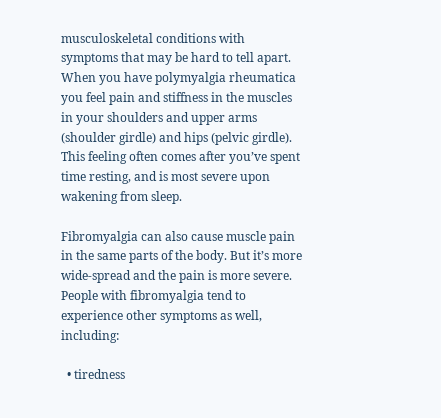musculoskeletal conditions with symptoms that may be hard to tell apart. When you have polymyalgia rheumatica you feel pain and stiffness in the muscles in your shoulders and upper arms (shoulder girdle) and hips (pelvic girdle). This feeling often comes after you’ve spent time resting, and is most severe upon wakening from sleep.

Fibromyalgia can also cause muscle pain in the same parts of the body. But it’s more wide-spread and the pain is more severe. People with fibromyalgia tend to experience other symptoms as well, including:

  • tiredness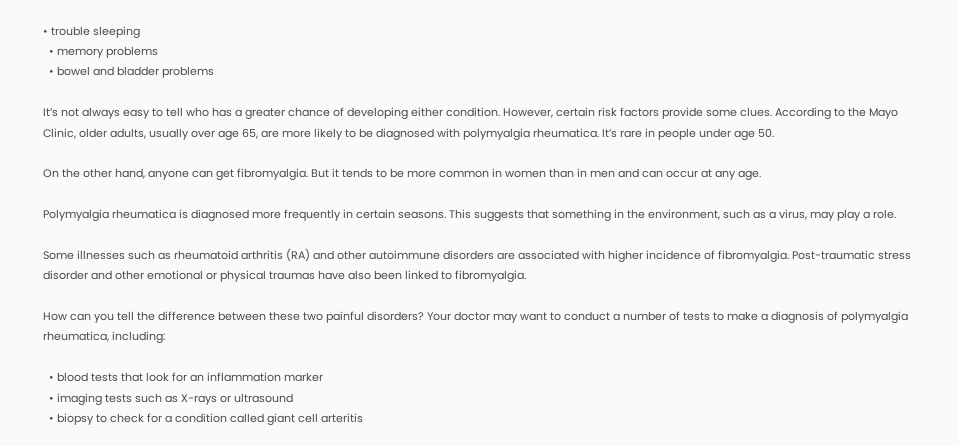• trouble sleeping
  • memory problems
  • bowel and bladder problems

It’s not always easy to tell who has a greater chance of developing either condition. However, certain risk factors provide some clues. According to the Mayo Clinic, older adults, usually over age 65, are more likely to be diagnosed with polymyalgia rheumatica. It’s rare in people under age 50.

On the other hand, anyone can get fibromyalgia. But it tends to be more common in women than in men and can occur at any age.

Polymyalgia rheumatica is diagnosed more frequently in certain seasons. This suggests that something in the environment, such as a virus, may play a role.

Some illnesses such as rheumatoid arthritis (RA) and other autoimmune disorders are associated with higher incidence of fibromyalgia. Post-traumatic stress disorder and other emotional or physical traumas have also been linked to fibromyalgia.

How can you tell the difference between these two painful disorders? Your doctor may want to conduct a number of tests to make a diagnosis of polymyalgia rheumatica, including:

  • blood tests that look for an inflammation marker
  • imaging tests such as X-rays or ultrasound
  • biopsy to check for a condition called giant cell arteritis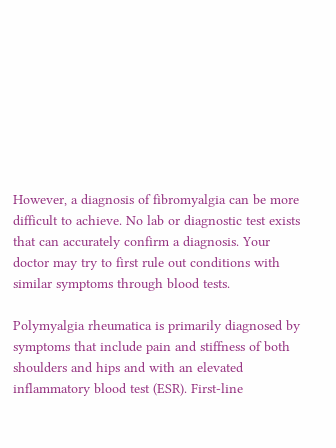However, a diagnosis of fibromyalgia can be more difficult to achieve. No lab or diagnostic test exists that can accurately confirm a diagnosis. Your doctor may try to first rule out conditions with similar symptoms through blood tests.

Polymyalgia rheumatica is primarily diagnosed by symptoms that include pain and stiffness of both shoulders and hips and with an elevated inflammatory blood test (ESR). First-line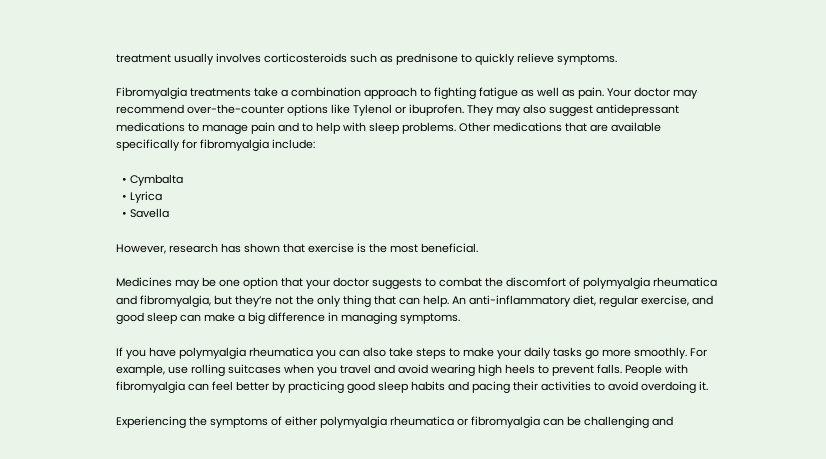treatment usually involves corticosteroids such as prednisone to quickly relieve symptoms.

Fibromyalgia treatments take a combination approach to fighting fatigue as well as pain. Your doctor may recommend over-the-counter options like Tylenol or ibuprofen. They may also suggest antidepressant medications to manage pain and to help with sleep problems. Other medications that are available specifically for fibromyalgia include:

  • Cymbalta
  • Lyrica
  • Savella

However, research has shown that exercise is the most beneficial.

Medicines may be one option that your doctor suggests to combat the discomfort of polymyalgia rheumatica and fibromyalgia, but they’re not the only thing that can help. An anti-inflammatory diet, regular exercise, and good sleep can make a big difference in managing symptoms.

If you have polymyalgia rheumatica you can also take steps to make your daily tasks go more smoothly. For example, use rolling suitcases when you travel and avoid wearing high heels to prevent falls. People with fibromyalgia can feel better by practicing good sleep habits and pacing their activities to avoid overdoing it.

Experiencing the symptoms of either polymyalgia rheumatica or fibromyalgia can be challenging and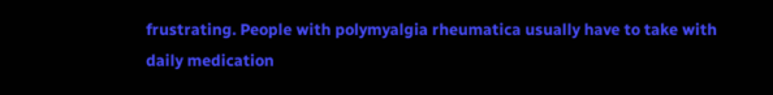frustrating. People with polymyalgia rheumatica usually have to take with daily medication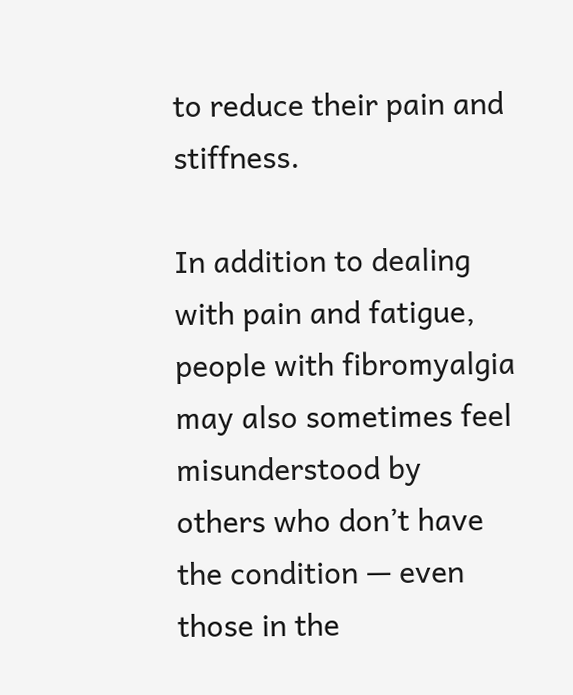to reduce their pain and stiffness.

In addition to dealing with pain and fatigue, people with fibromyalgia may also sometimes feel misunderstood by others who don’t have the condition — even those in the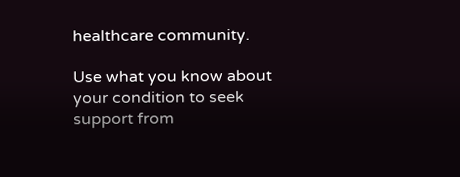healthcare community.

Use what you know about your condition to seek support from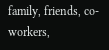family, friends, co-workers,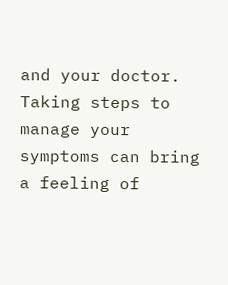and your doctor. Taking steps to manage your symptoms can bring a feeling of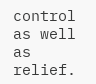control as well as relief.